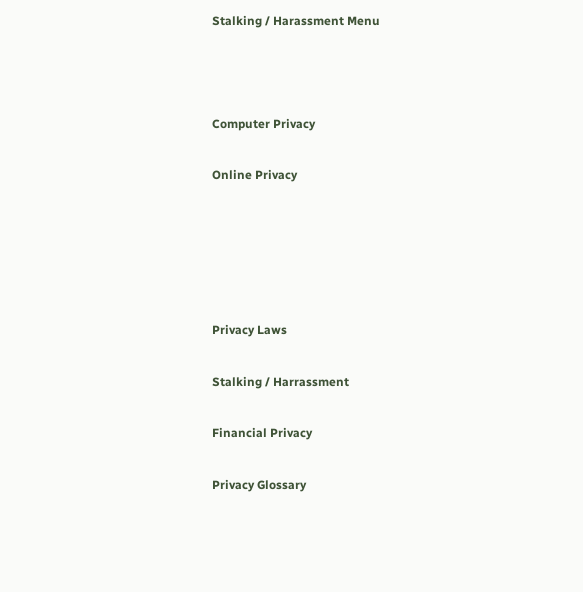Stalking / Harassment Menu



Computer Privacy

Online Privacy





Privacy Laws

Stalking / Harrassment

Financial Privacy

Privacy Glossary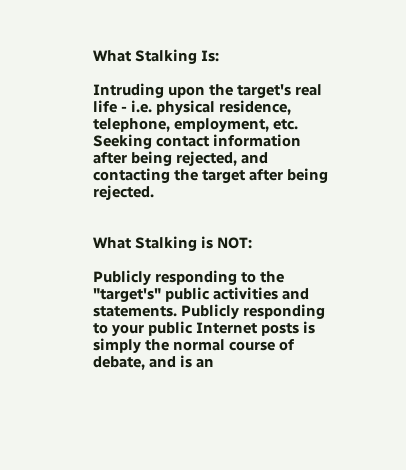What Stalking Is:

Intruding upon the target's real life - i.e. physical residence, telephone, employment, etc. Seeking contact information after being rejected, and contacting the target after being rejected.


What Stalking is NOT:

Publicly responding to the "target's" public activities and statements. Publicly responding to your public Internet posts is simply the normal course of debate, and is an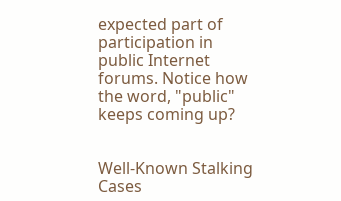expected part of participation in public Internet forums. Notice how the word, "public" keeps coming up?


Well-Known Stalking Cases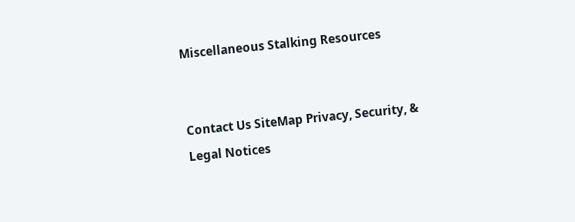Miscellaneous Stalking Resources


Contact Us SiteMap Privacy, Security, & Legal Notices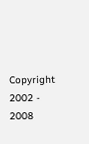Copyright 2002 - 2008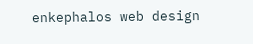enkephalos web design